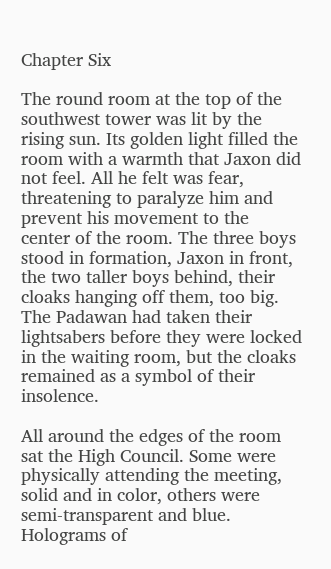Chapter Six

The round room at the top of the southwest tower was lit by the rising sun. Its golden light filled the room with a warmth that Jaxon did not feel. All he felt was fear, threatening to paralyze him and prevent his movement to the center of the room. The three boys stood in formation, Jaxon in front, the two taller boys behind, their cloaks hanging off them, too big. The Padawan had taken their lightsabers before they were locked in the waiting room, but the cloaks remained as a symbol of their insolence.

All around the edges of the room sat the High Council. Some were physically attending the meeting, solid and in color, others were semi-transparent and blue. Holograms of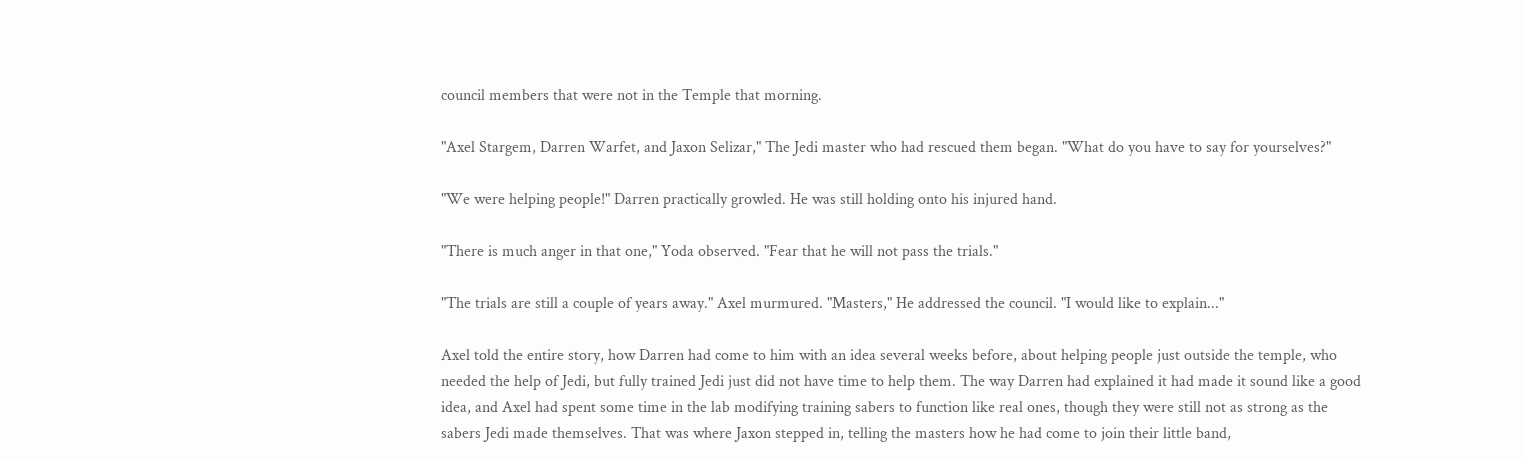council members that were not in the Temple that morning.

"Axel Stargem, Darren Warfet, and Jaxon Selizar," The Jedi master who had rescued them began. "What do you have to say for yourselves?"

"We were helping people!" Darren practically growled. He was still holding onto his injured hand.

"There is much anger in that one," Yoda observed. "Fear that he will not pass the trials."

"The trials are still a couple of years away." Axel murmured. "Masters," He addressed the council. "I would like to explain..."

Axel told the entire story, how Darren had come to him with an idea several weeks before, about helping people just outside the temple, who needed the help of Jedi, but fully trained Jedi just did not have time to help them. The way Darren had explained it had made it sound like a good idea, and Axel had spent some time in the lab modifying training sabers to function like real ones, though they were still not as strong as the sabers Jedi made themselves. That was where Jaxon stepped in, telling the masters how he had come to join their little band,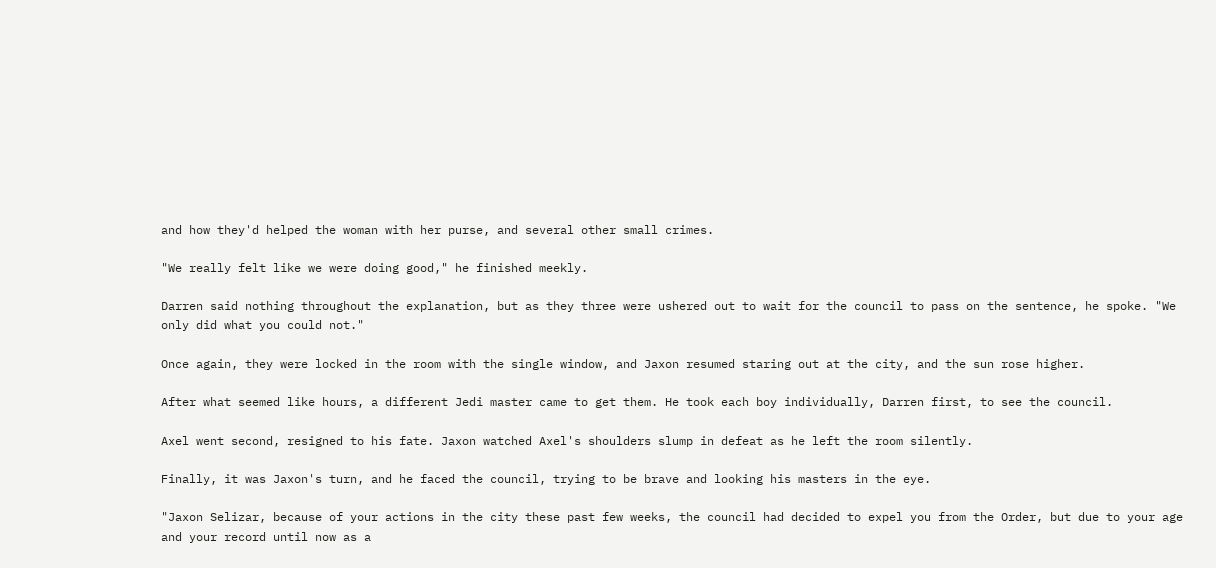and how they'd helped the woman with her purse, and several other small crimes.

"We really felt like we were doing good," he finished meekly.

Darren said nothing throughout the explanation, but as they three were ushered out to wait for the council to pass on the sentence, he spoke. "We only did what you could not."

Once again, they were locked in the room with the single window, and Jaxon resumed staring out at the city, and the sun rose higher.

After what seemed like hours, a different Jedi master came to get them. He took each boy individually, Darren first, to see the council.

Axel went second, resigned to his fate. Jaxon watched Axel's shoulders slump in defeat as he left the room silently.

Finally, it was Jaxon's turn, and he faced the council, trying to be brave and looking his masters in the eye.

"Jaxon Selizar, because of your actions in the city these past few weeks, the council had decided to expel you from the Order, but due to your age and your record until now as a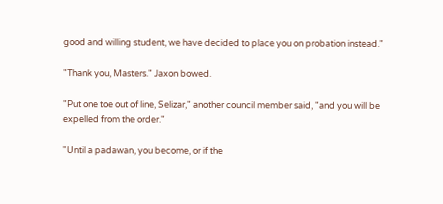good and willing student, we have decided to place you on probation instead."

"Thank you, Masters." Jaxon bowed.

"Put one toe out of line, Selizar," another council member said, "and you will be expelled from the order."

"Until a padawan, you become, or if the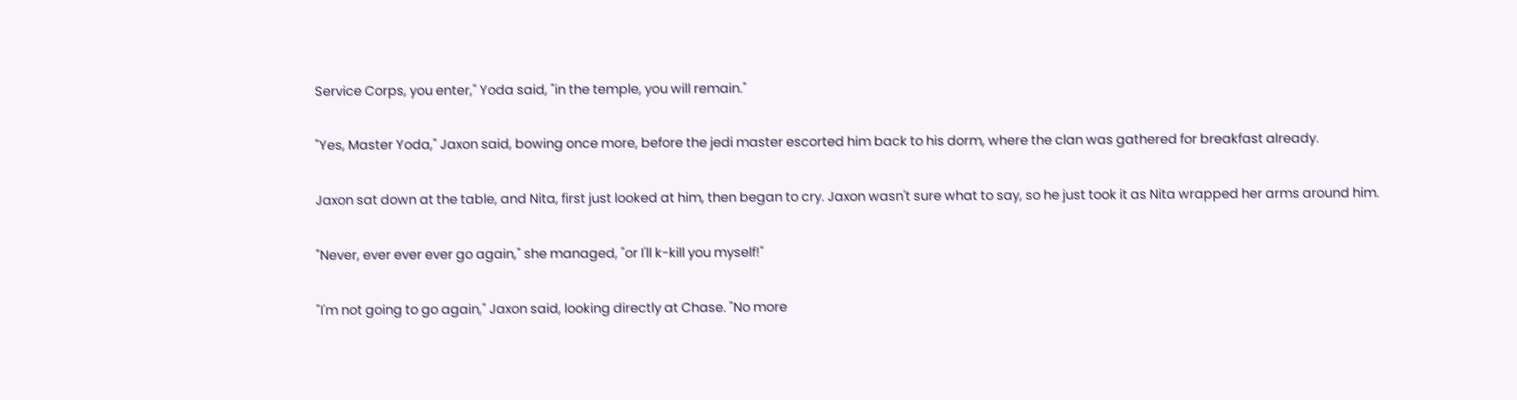Service Corps, you enter," Yoda said, "in the temple, you will remain."

"Yes, Master Yoda," Jaxon said, bowing once more, before the jedi master escorted him back to his dorm, where the clan was gathered for breakfast already.

Jaxon sat down at the table, and Nita, first just looked at him, then began to cry. Jaxon wasn't sure what to say, so he just took it as Nita wrapped her arms around him.

"Never, ever ever ever go again," she managed, "or I'll k-kill you myself!"

"I'm not going to go again," Jaxon said, looking directly at Chase. "No more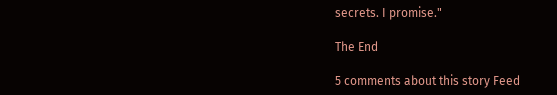secrets. I promise."

The End

5 comments about this story Feed